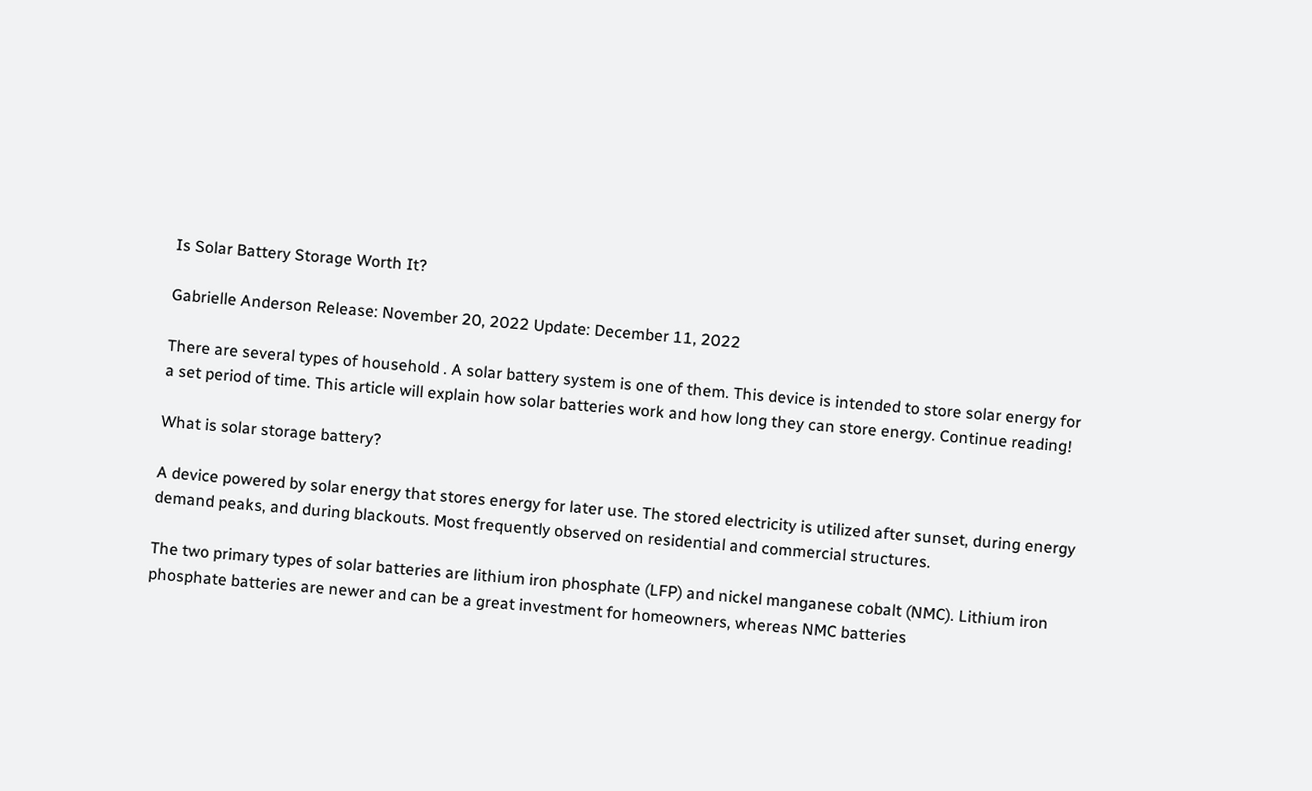Is Solar Battery Storage Worth It?

Gabrielle Anderson Release: November 20, 2022 Update: December 11, 2022

There are several types of household . A solar battery system is one of them. This device is intended to store solar energy for a set period of time. This article will explain how solar batteries work and how long they can store energy. Continue reading!

What is solar storage battery?

A device powered by solar energy that stores energy for later use. The stored electricity is utilized after sunset, during energy demand peaks, and during blackouts. Most frequently observed on residential and commercial structures.

The two primary types of solar batteries are lithium iron phosphate (LFP) and nickel manganese cobalt (NMC). Lithium iron phosphate batteries are newer and can be a great investment for homeowners, whereas NMC batteries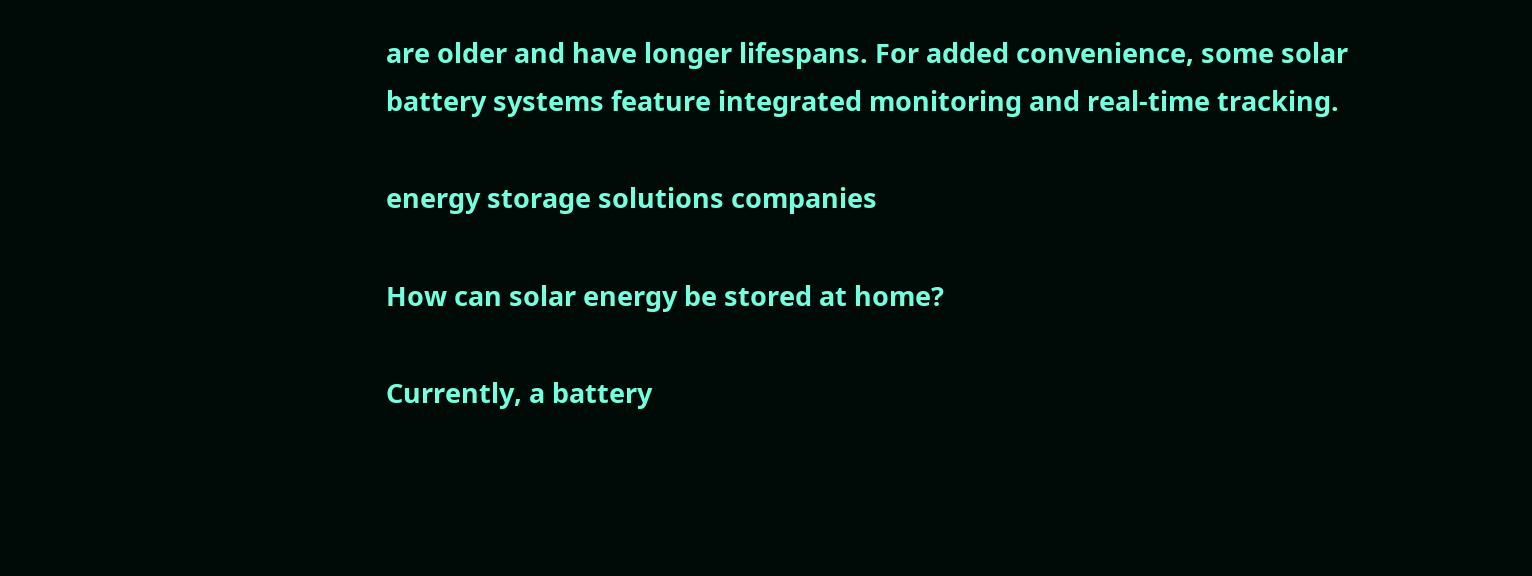are older and have longer lifespans. For added convenience, some solar battery systems feature integrated monitoring and real-time tracking.

energy storage solutions companies

How can solar energy be stored at home?

Currently, a battery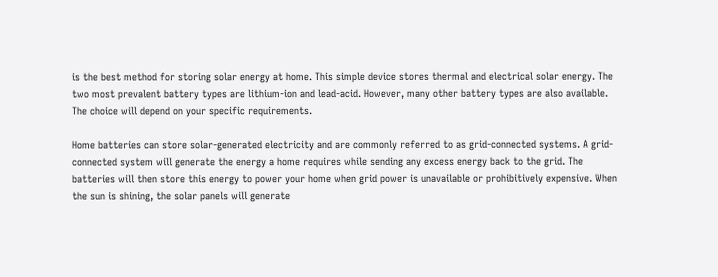is the best method for storing solar energy at home. This simple device stores thermal and electrical solar energy. The two most prevalent battery types are lithium-ion and lead-acid. However, many other battery types are also available. The choice will depend on your specific requirements.

Home batteries can store solar-generated electricity and are commonly referred to as grid-connected systems. A grid-connected system will generate the energy a home requires while sending any excess energy back to the grid. The batteries will then store this energy to power your home when grid power is unavailable or prohibitively expensive. When the sun is shining, the solar panels will generate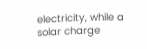electricity, while a solar charge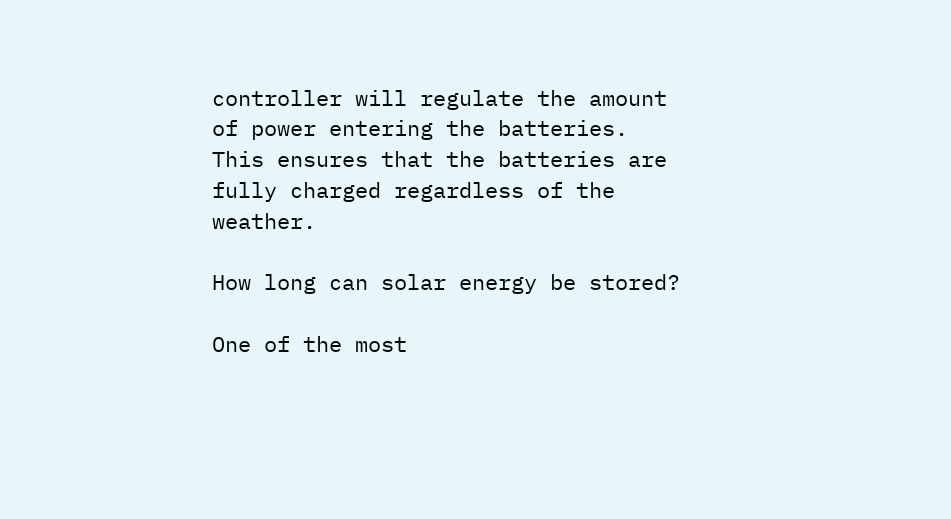controller will regulate the amount of power entering the batteries. This ensures that the batteries are fully charged regardless of the weather.

How long can solar energy be stored?

One of the most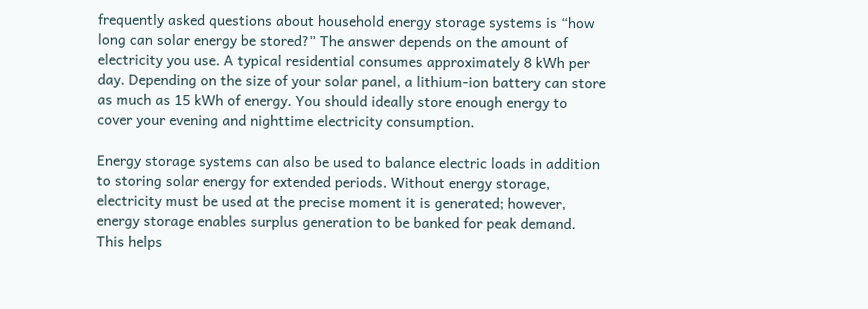frequently asked questions about household energy storage systems is “how long can solar energy be stored?” The answer depends on the amount of electricity you use. A typical residential consumes approximately 8 kWh per day. Depending on the size of your solar panel, a lithium-ion battery can store as much as 15 kWh of energy. You should ideally store enough energy to cover your evening and nighttime electricity consumption.

Energy storage systems can also be used to balance electric loads in addition to storing solar energy for extended periods. Without energy storage, electricity must be used at the precise moment it is generated; however, energy storage enables surplus generation to be banked for peak demand. This helps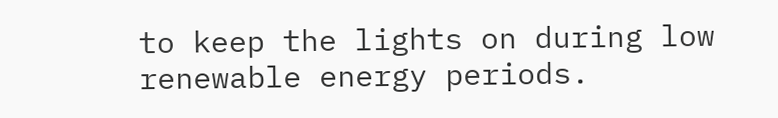to keep the lights on during low renewable energy periods.